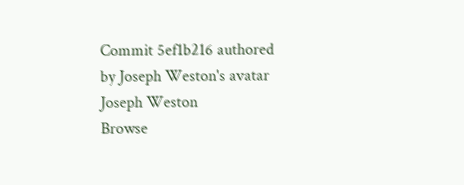Commit 5ef1b216 authored by Joseph Weston's avatar Joseph Weston
Browse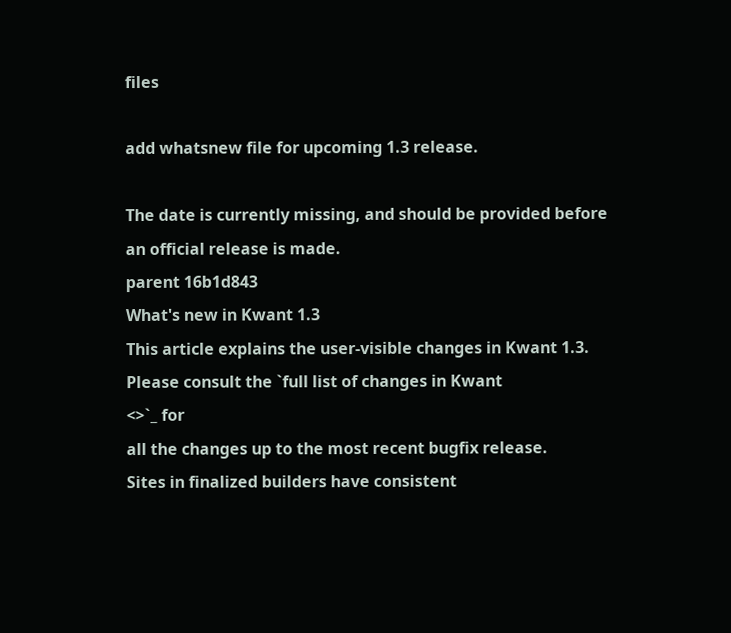files

add whatsnew file for upcoming 1.3 release.

The date is currently missing, and should be provided before
an official release is made.
parent 16b1d843
What's new in Kwant 1.3
This article explains the user-visible changes in Kwant 1.3.
Please consult the `full list of changes in Kwant
<>`_ for
all the changes up to the most recent bugfix release.
Sites in finalized builders have consistent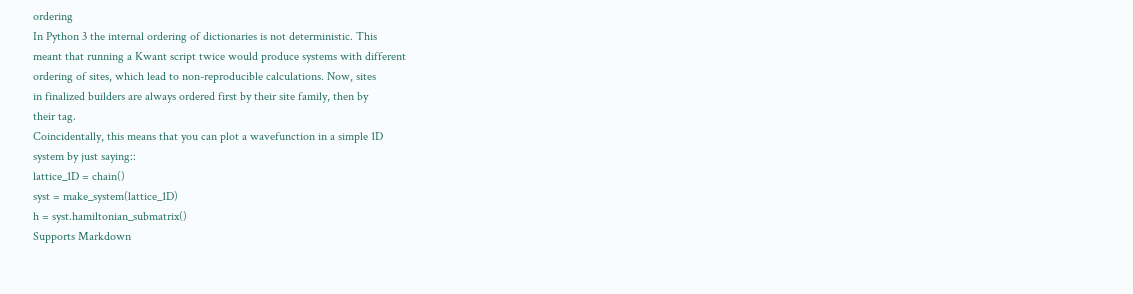ordering
In Python 3 the internal ordering of dictionaries is not deterministic. This
meant that running a Kwant script twice would produce systems with different
ordering of sites, which lead to non-reproducible calculations. Now, sites
in finalized builders are always ordered first by their site family, then by
their tag.
Coincidentally, this means that you can plot a wavefunction in a simple 1D
system by just saying::
lattice_1D = chain()
syst = make_system(lattice_1D)
h = syst.hamiltonian_submatrix()
Supports Markdown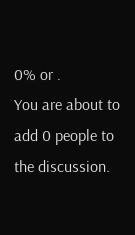0% or .
You are about to add 0 people to the discussion.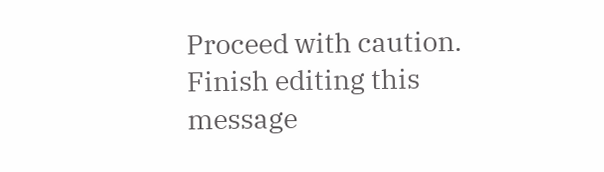Proceed with caution.
Finish editing this message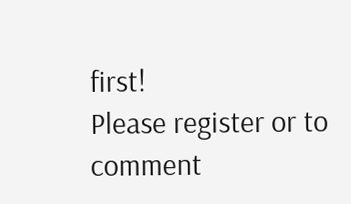first!
Please register or to comment